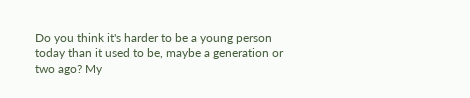Do you think it's harder to be a young person today than it used to be, maybe a generation or two ago? My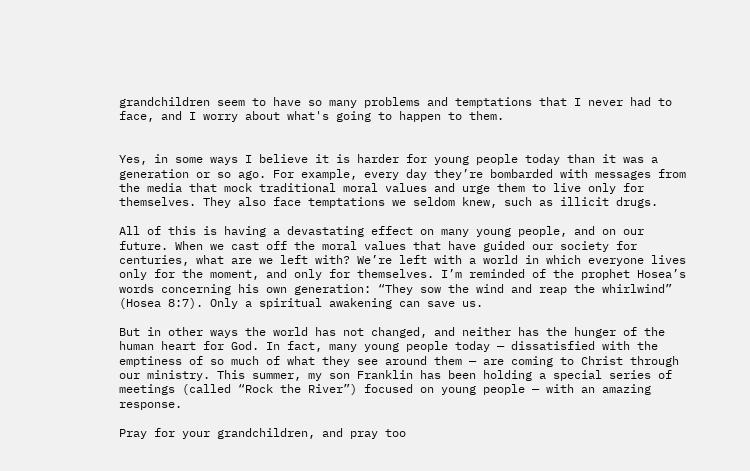grandchildren seem to have so many problems and temptations that I never had to face, and I worry about what's going to happen to them.


Yes, in some ways I believe it is harder for young people today than it was a generation or so ago. For example, every day they’re bombarded with messages from the media that mock traditional moral values and urge them to live only for themselves. They also face temptations we seldom knew, such as illicit drugs.

All of this is having a devastating effect on many young people, and on our future. When we cast off the moral values that have guided our society for centuries, what are we left with? We’re left with a world in which everyone lives only for the moment, and only for themselves. I’m reminded of the prophet Hosea’s words concerning his own generation: “They sow the wind and reap the whirlwind” (Hosea 8:7). Only a spiritual awakening can save us.

But in other ways the world has not changed, and neither has the hunger of the human heart for God. In fact, many young people today — dissatisfied with the emptiness of so much of what they see around them — are coming to Christ through our ministry. This summer, my son Franklin has been holding a special series of meetings (called “Rock the River”) focused on young people — with an amazing response.

Pray for your grandchildren, and pray too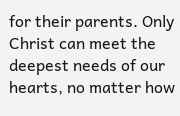for their parents. Only Christ can meet the deepest needs of our hearts, no matter how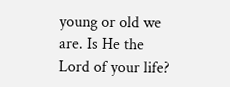young or old we are. Is He the Lord of your life?